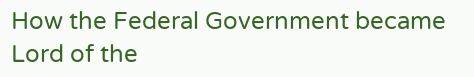How the Federal Government became Lord of the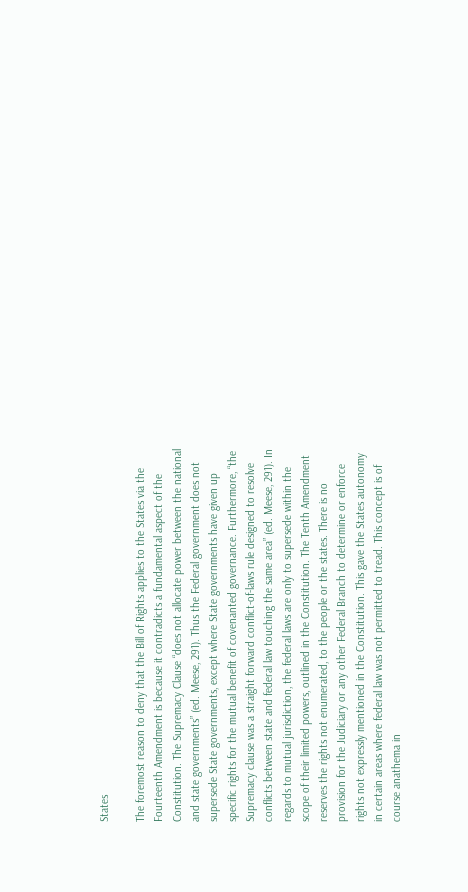States

The foremost reason to deny that the Bill of Rights applies to the States via the Fourteenth Amendment is because it contradicts a fundamental aspect of the Constitution. The Supremacy Clause “does not allocate power between the national and state governments” (ed. Meese, 291). Thus the Federal government does not supersede State governments, except where State governments have given up specific rights for the mutual benefit of covenanted governance. Furthermore, “the Supremacy clause was a straight forward conflict-of-laws rule designed to resolve conflicts between state and federal law touching the same area” (ed. Meese, 291). In regards to mutual jurisdiction, the federal laws are only to supersede within the scope of their limited powers, outlined in the Constitution. The Tenth Amendment reserves the rights not enumerated, to the people or the states. There is no provision for the Judiciary or any other Federal Branch to determine or enforce rights not expressly mentioned in the Constitution. This gave the States autonomy in certain areas where federal law was not permitted to tread. This concept is of course anathema in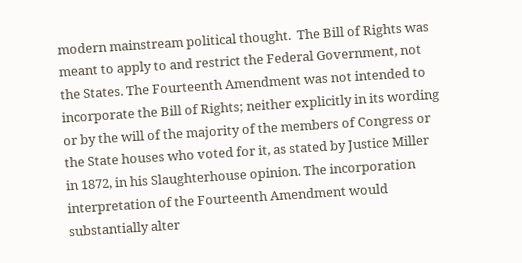modern mainstream political thought.  The Bill of Rights was meant to apply to and restrict the Federal Government, not the States. The Fourteenth Amendment was not intended to incorporate the Bill of Rights; neither explicitly in its wording or by the will of the majority of the members of Congress or the State houses who voted for it, as stated by Justice Miller in 1872, in his Slaughterhouse opinion. The incorporation interpretation of the Fourteenth Amendment would substantially alter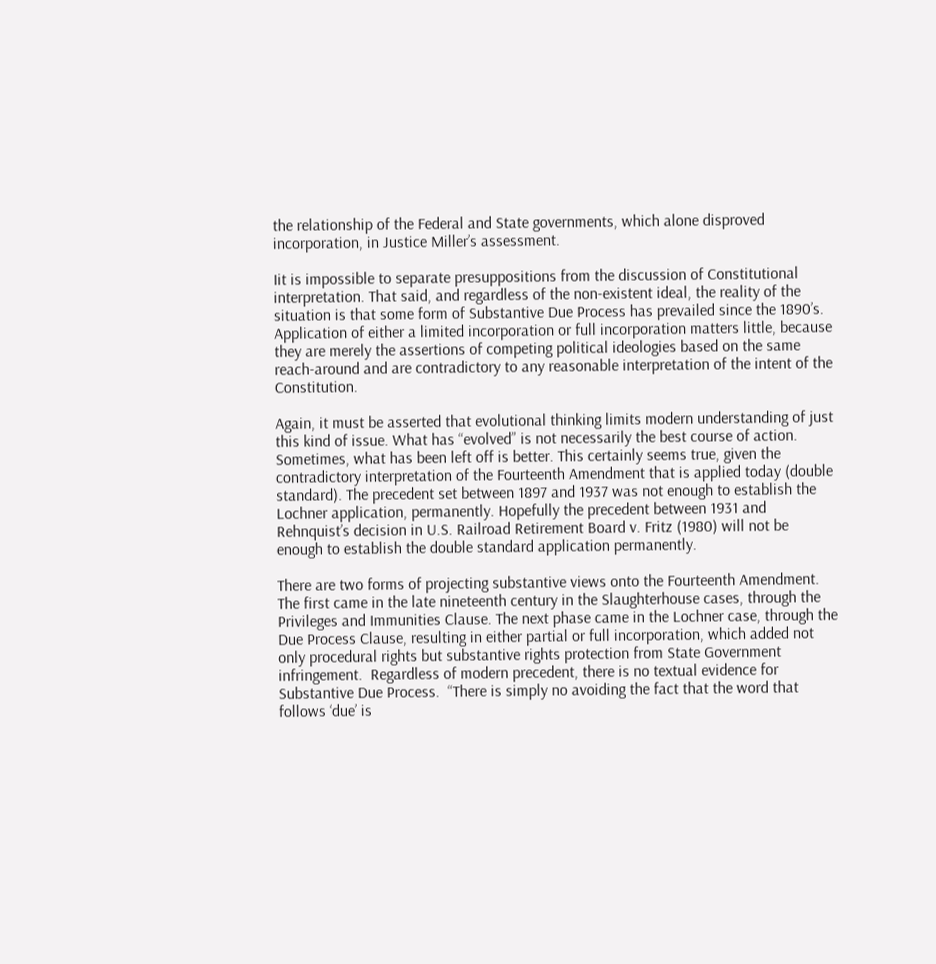the relationship of the Federal and State governments, which alone disproved incorporation, in Justice Miller’s assessment.

Iit is impossible to separate presuppositions from the discussion of Constitutional interpretation. That said, and regardless of the non-existent ideal, the reality of the situation is that some form of Substantive Due Process has prevailed since the 1890’s. Application of either a limited incorporation or full incorporation matters little, because they are merely the assertions of competing political ideologies based on the same reach-around and are contradictory to any reasonable interpretation of the intent of the Constitution.

Again, it must be asserted that evolutional thinking limits modern understanding of just this kind of issue. What has “evolved” is not necessarily the best course of action. Sometimes, what has been left off is better. This certainly seems true, given the contradictory interpretation of the Fourteenth Amendment that is applied today (double standard). The precedent set between 1897 and 1937 was not enough to establish the Lochner application, permanently. Hopefully the precedent between 1931 and Rehnquist’s decision in U.S. Railroad Retirement Board v. Fritz (1980) will not be enough to establish the double standard application permanently.

There are two forms of projecting substantive views onto the Fourteenth Amendment. The first came in the late nineteenth century in the Slaughterhouse cases, through the Privileges and Immunities Clause. The next phase came in the Lochner case, through the Due Process Clause, resulting in either partial or full incorporation, which added not only procedural rights but substantive rights protection from State Government infringement.  Regardless of modern precedent, there is no textual evidence for Substantive Due Process.  “There is simply no avoiding the fact that the word that follows ‘due’ is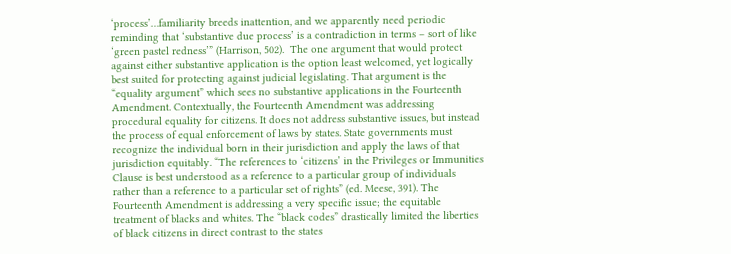‘process’…familiarity breeds inattention, and we apparently need periodic reminding that ‘substantive due process’ is a contradiction in terms – sort of like ‘green pastel redness’” (Harrison, 502).  The one argument that would protect against either substantive application is the option least welcomed, yet logically best suited for protecting against judicial legislating. That argument is the “equality argument” which sees no substantive applications in the Fourteenth Amendment. Contextually, the Fourteenth Amendment was addressing procedural equality for citizens. It does not address substantive issues, but instead the process of equal enforcement of laws by states. State governments must recognize the individual born in their jurisdiction and apply the laws of that jurisdiction equitably. “The references to ‘citizens’ in the Privileges or Immunities Clause is best understood as a reference to a particular group of individuals rather than a reference to a particular set of rights” (ed. Meese, 391). The Fourteenth Amendment is addressing a very specific issue; the equitable treatment of blacks and whites. The “black codes” drastically limited the liberties of black citizens in direct contrast to the states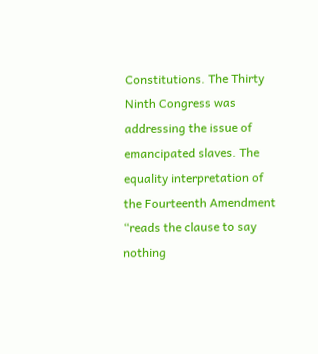Constitutions. The Thirty Ninth Congress was addressing the issue of emancipated slaves. The equality interpretation of the Fourteenth Amendment “reads the clause to say nothing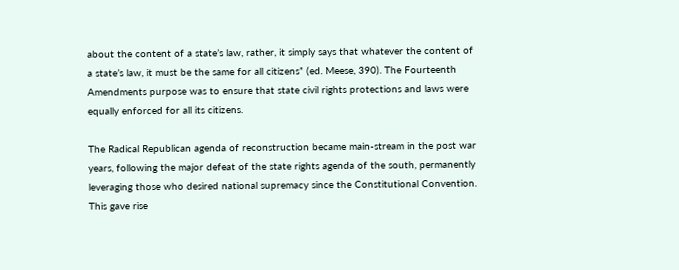about the content of a state’s law, rather, it simply says that whatever the content of a state’s law, it must be the same for all citizens” (ed. Meese, 390). The Fourteenth Amendments purpose was to ensure that state civil rights protections and laws were equally enforced for all its citizens.

The Radical Republican agenda of reconstruction became main-stream in the post war years, following the major defeat of the state rights agenda of the south, permanently leveraging those who desired national supremacy since the Constitutional Convention. This gave rise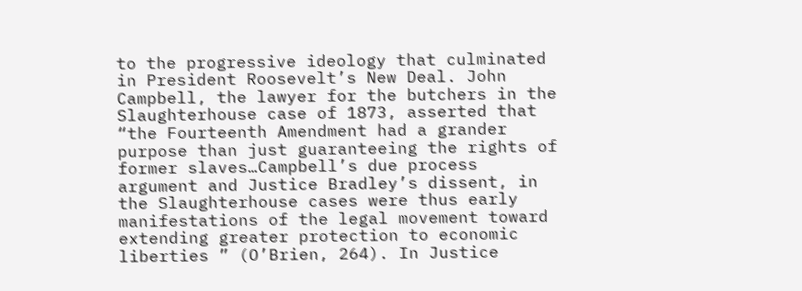to the progressive ideology that culminated in President Roosevelt’s New Deal. John Campbell, the lawyer for the butchers in the Slaughterhouse case of 1873, asserted that “the Fourteenth Amendment had a grander purpose than just guaranteeing the rights of former slaves…Campbell’s due process argument and Justice Bradley’s dissent, in the Slaughterhouse cases were thus early manifestations of the legal movement toward extending greater protection to economic liberties ” (O’Brien, 264). In Justice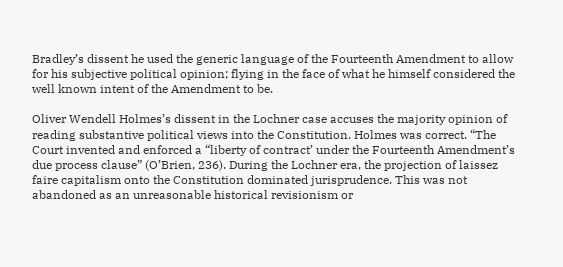Bradley’s dissent he used the generic language of the Fourteenth Amendment to allow for his subjective political opinion; flying in the face of what he himself considered the well known intent of the Amendment to be.

Oliver Wendell Holmes’s dissent in the Lochner case accuses the majority opinion of reading substantive political views into the Constitution. Holmes was correct. “The Court invented and enforced a “liberty of contract’ under the Fourteenth Amendment’s due process clause” (O’Brien, 236). During the Lochner era, the projection of laissez faire capitalism onto the Constitution dominated jurisprudence. This was not abandoned as an unreasonable historical revisionism or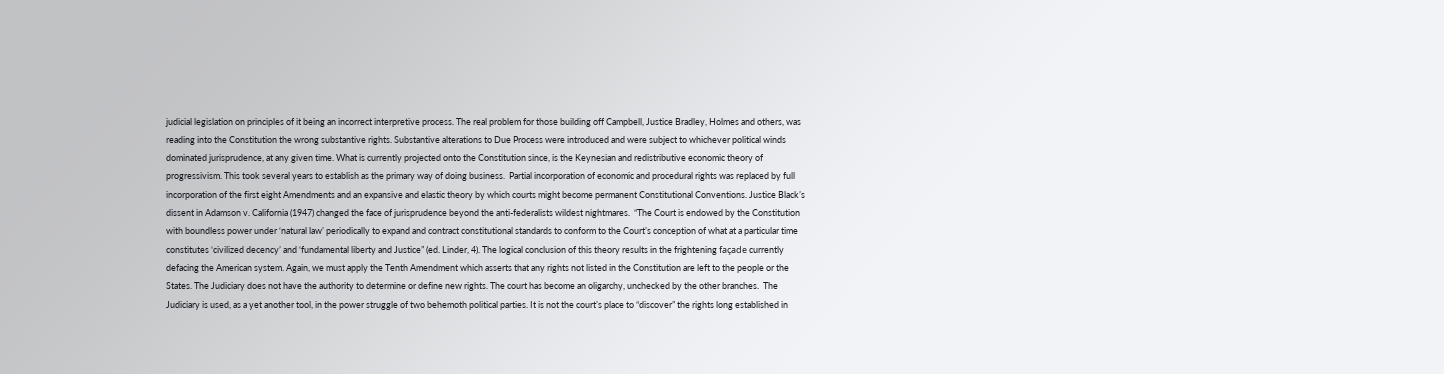judicial legislation on principles of it being an incorrect interpretive process. The real problem for those building off Campbell, Justice Bradley, Holmes and others, was reading into the Constitution the wrong substantive rights. Substantive alterations to Due Process were introduced and were subject to whichever political winds dominated jurisprudence, at any given time. What is currently projected onto the Constitution since, is the Keynesian and redistributive economic theory of progressivism. This took several years to establish as the primary way of doing business.  Partial incorporation of economic and procedural rights was replaced by full incorporation of the first eight Amendments and an expansive and elastic theory by which courts might become permanent Constitutional Conventions. Justice Black’s dissent in Adamson v. California (1947) changed the face of jurisprudence beyond the anti-federalists wildest nightmares.  “The Court is endowed by the Constitution with boundless power under ‘natural law’ periodically to expand and contract constitutional standards to conform to the Court’s conception of what at a particular time constitutes ‘civilized decency’ and ‘fundamental liberty and Justice” (ed. Linder, 4). The logical conclusion of this theory results in the frightening façade currently defacing the American system. Again, we must apply the Tenth Amendment which asserts that any rights not listed in the Constitution are left to the people or the States. The Judiciary does not have the authority to determine or define new rights. The court has become an oligarchy, unchecked by the other branches.  The Judiciary is used, as a yet another tool, in the power struggle of two behemoth political parties. It is not the court’s place to “discover” the rights long established in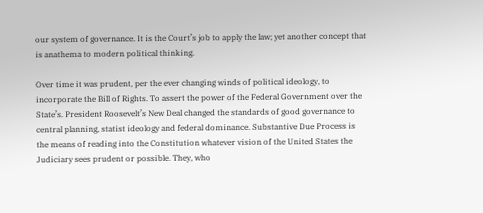our system of governance. It is the Court’s job to apply the law; yet another concept that is anathema to modern political thinking.

Over time it was prudent, per the ever changing winds of political ideology, to incorporate the Bill of Rights. To assert the power of the Federal Government over the State’s. President Roosevelt’s New Deal changed the standards of good governance to central planning, statist ideology and federal dominance. Substantive Due Process is the means of reading into the Constitution whatever vision of the United States the Judiciary sees prudent or possible. They, who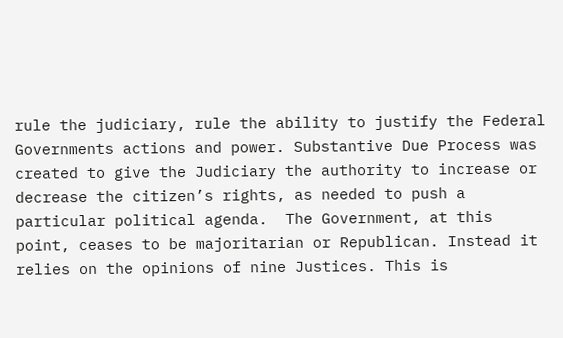rule the judiciary, rule the ability to justify the Federal Governments actions and power. Substantive Due Process was created to give the Judiciary the authority to increase or decrease the citizen’s rights, as needed to push a particular political agenda.  The Government, at this point, ceases to be majoritarian or Republican. Instead it relies on the opinions of nine Justices. This is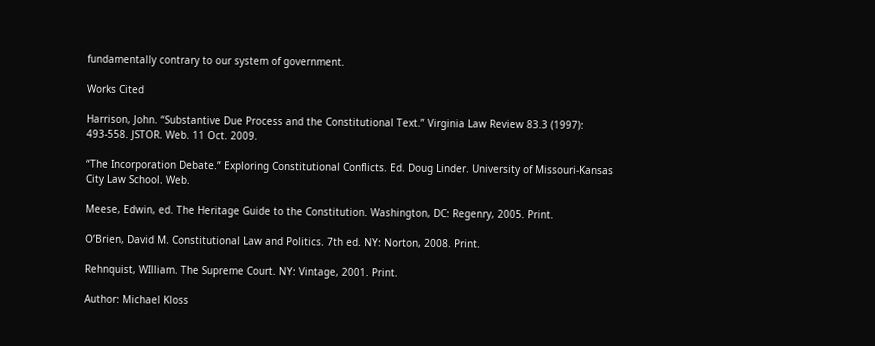fundamentally contrary to our system of government.

Works Cited

Harrison, John. “Substantive Due Process and the Constitutional Text.” Virginia Law Review 83.3 (1997): 493-558. JSTOR. Web. 11 Oct. 2009.

“The Incorporation Debate.” Exploring Constitutional Conflicts. Ed. Doug Linder. University of Missouri-Kansas City Law School. Web.

Meese, Edwin, ed. The Heritage Guide to the Constitution. Washington, DC: Regenry, 2005. Print.

O’Brien, David M. Constitutional Law and Politics. 7th ed. NY: Norton, 2008. Print.

Rehnquist, WIlliam. The Supreme Court. NY: Vintage, 2001. Print.

Author: Michael Kloss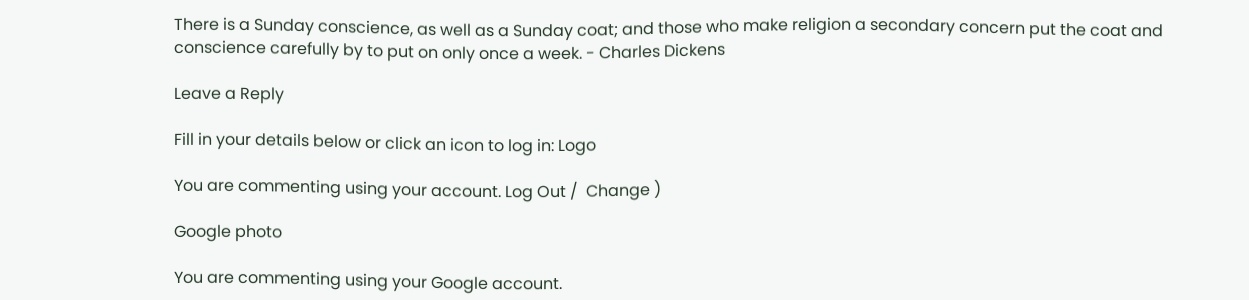There is a Sunday conscience, as well as a Sunday coat; and those who make religion a secondary concern put the coat and conscience carefully by to put on only once a week. - Charles Dickens

Leave a Reply

Fill in your details below or click an icon to log in: Logo

You are commenting using your account. Log Out /  Change )

Google photo

You are commenting using your Google account.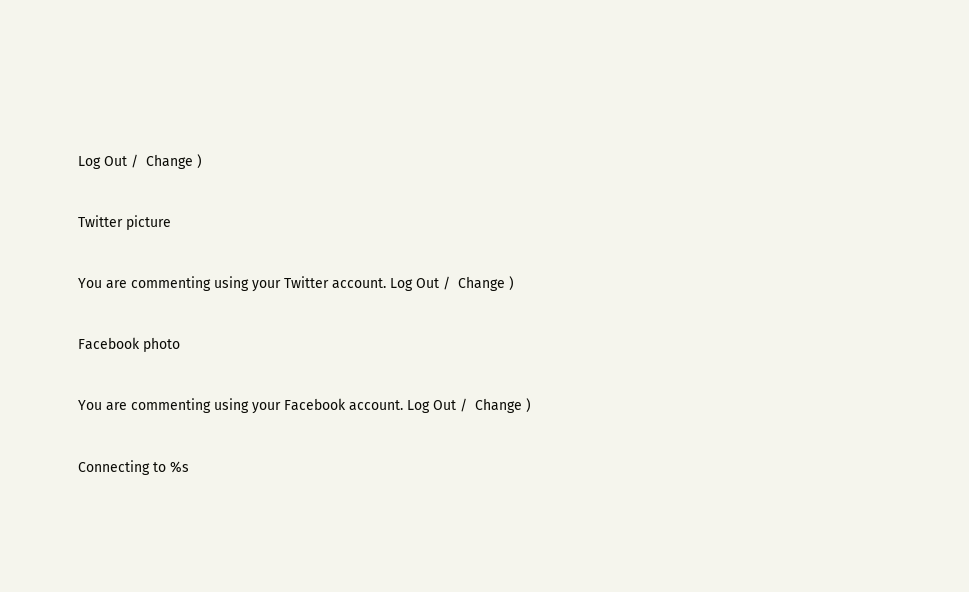Log Out /  Change )

Twitter picture

You are commenting using your Twitter account. Log Out /  Change )

Facebook photo

You are commenting using your Facebook account. Log Out /  Change )

Connecting to %s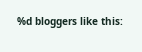%d bloggers like this: